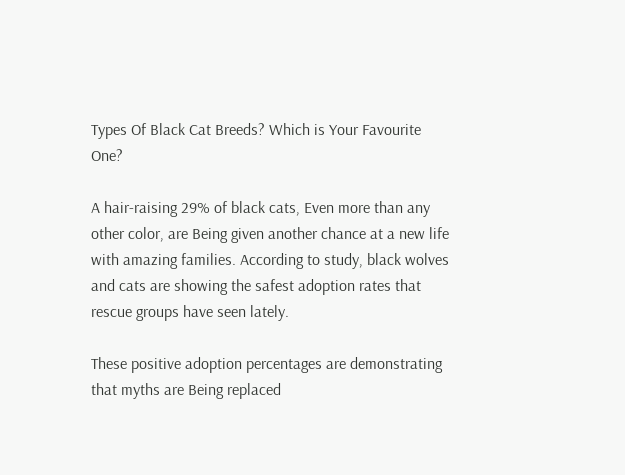Types Of Black Cat Breeds? Which is Your Favourite One?

A hair-raising 29% of black cats, Even more than any other color, are Being given another chance at a new life with amazing families. According to study, black wolves and cats are showing the safest adoption rates that rescue groups have seen lately.

These positive adoption percentages are demonstrating that myths are Being replaced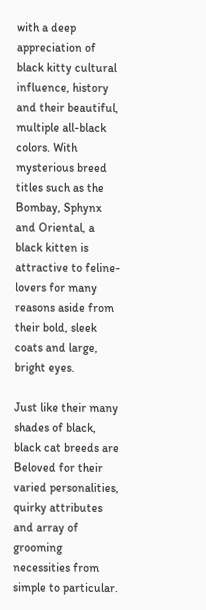with a deep appreciation of black kitty cultural influence, history and their beautiful, multiple all-black colors. With mysterious breed titles such as the Bombay, Sphynx and Oriental, a black kitten is attractive to feline-lovers for many reasons aside from their bold, sleek coats and large, bright eyes.

Just like their many shades of black, black cat breeds are Beloved for their varied personalities, quirky attributes and array of grooming necessities from simple to particular.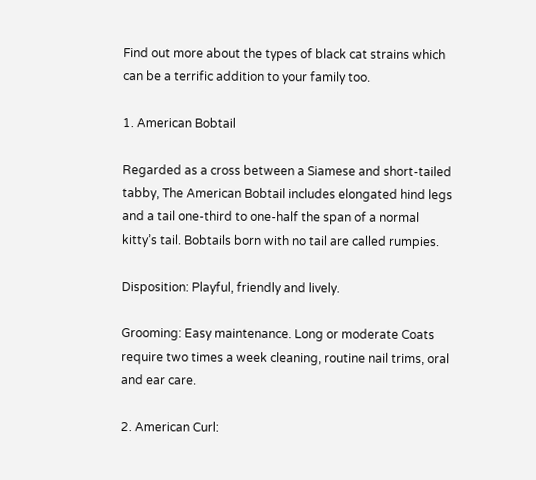Find out more about the types of black cat strains which can be a terrific addition to your family too.

1. American Bobtail

Regarded as a cross between a Siamese and short-tailed tabby, The American Bobtail includes elongated hind legs and a tail one-third to one-half the span of a normal kitty’s tail. Bobtails born with no tail are called rumpies.

Disposition: Playful, friendly and lively.

Grooming: Easy maintenance. Long or moderate Coats require two times a week cleaning, routine nail trims, oral and ear care.

2. American Curl: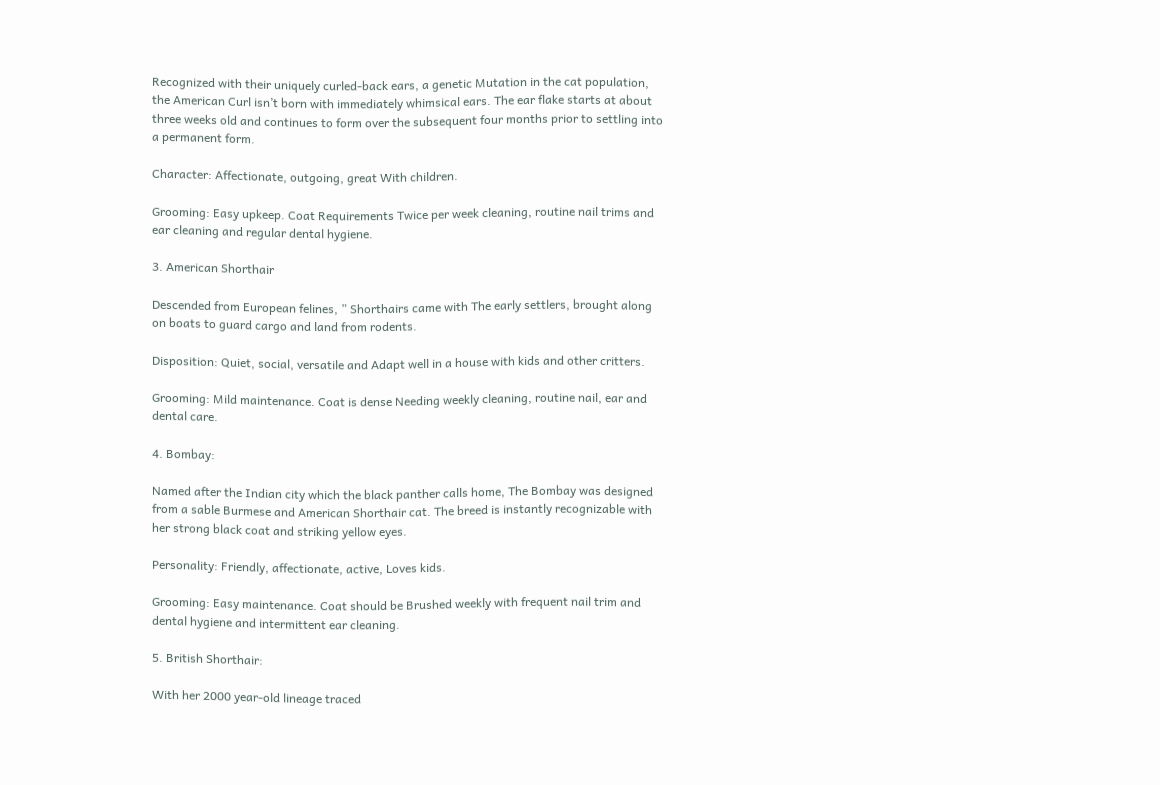Recognized with their uniquely curled-back ears, a genetic Mutation in the cat population, the American Curl isn’t born with immediately whimsical ears. The ear flake starts at about three weeks old and continues to form over the subsequent four months prior to settling into a permanent form.

Character: Affectionate, outgoing, great With children.

Grooming: Easy upkeep. Coat Requirements Twice per week cleaning, routine nail trims and ear cleaning and regular dental hygiene.

3. American Shorthair

Descended from European felines, ” Shorthairs came with The early settlers, brought along on boats to guard cargo and land from rodents.

Disposition: Quiet, social, versatile and Adapt well in a house with kids and other critters.

Grooming: Mild maintenance. Coat is dense Needing weekly cleaning, routine nail, ear and dental care.

4. Bombay:

Named after the Indian city which the black panther calls home, The Bombay was designed from a sable Burmese and American Shorthair cat. The breed is instantly recognizable with her strong black coat and striking yellow eyes.

Personality: Friendly, affectionate, active, Loves kids.

Grooming: Easy maintenance. Coat should be Brushed weekly with frequent nail trim and dental hygiene and intermittent ear cleaning.

5. British Shorthair:

With her 2000 year-old lineage traced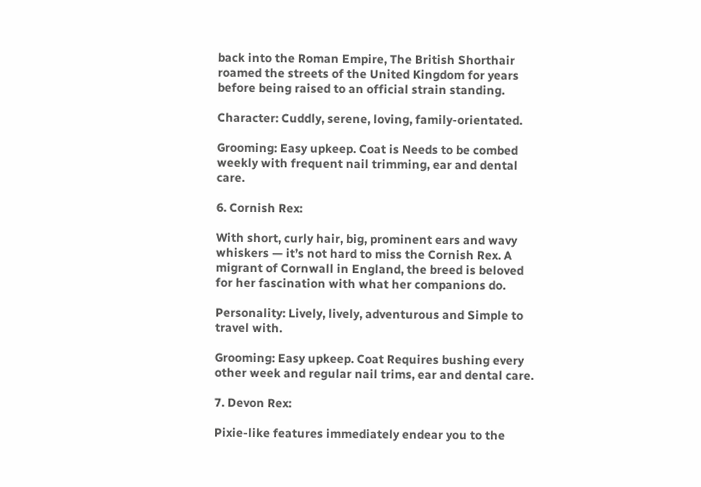back into the Roman Empire, The British Shorthair roamed the streets of the United Kingdom for years before being raised to an official strain standing.

Character: Cuddly, serene, loving, family-orientated.

Grooming: Easy upkeep. Coat is Needs to be combed weekly with frequent nail trimming, ear and dental care.

6. Cornish Rex:

With short, curly hair, big, prominent ears and wavy whiskers — it’s not hard to miss the Cornish Rex. A migrant of Cornwall in England, the breed is beloved for her fascination with what her companions do.

Personality: Lively, lively, adventurous and Simple to travel with.

Grooming: Easy upkeep. Coat Requires bushing every other week and regular nail trims, ear and dental care.

7. Devon Rex:

Pixie-like features immediately endear you to the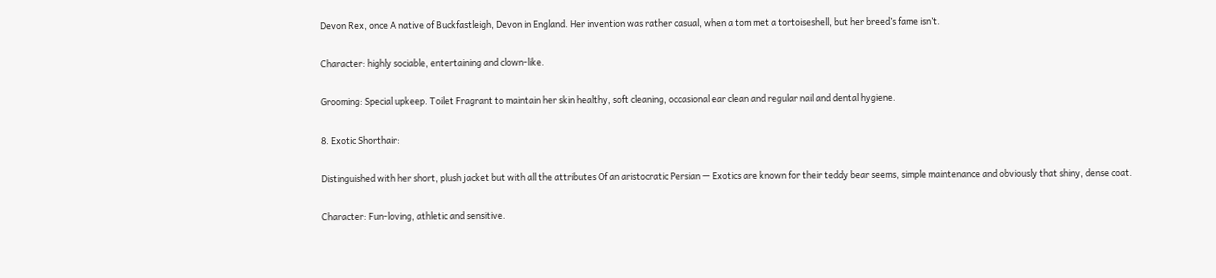Devon Rex, once A native of Buckfastleigh, Devon in England. Her invention was rather casual, when a tom met a tortoiseshell, but her breed’s fame isn’t.

Character: highly sociable, entertaining and clown-like.

Grooming: Special upkeep. Toilet Fragrant to maintain her skin healthy, soft cleaning, occasional ear clean and regular nail and dental hygiene.

8. Exotic Shorthair:

Distinguished with her short, plush jacket but with all the attributes Of an aristocratic Persian — Exotics are known for their teddy bear seems, simple maintenance and obviously that shiny, dense coat.

Character: Fun-loving, athletic and sensitive.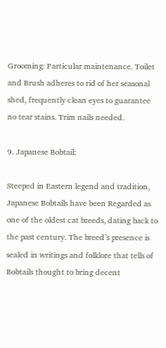Grooming: Particular maintenance. Toilet and Brush adheres to rid of her seasonal shed, frequently clean eyes to guarantee no tear stains. Trim nails needed.

9. Japanese Bobtail:

Steeped in Eastern legend and tradition, Japanese Bobtails have been Regarded as one of the oldest cat breeds, dating back to the past century. The breed’s presence is sealed in writings and folklore that tells of Bobtails thought to bring decent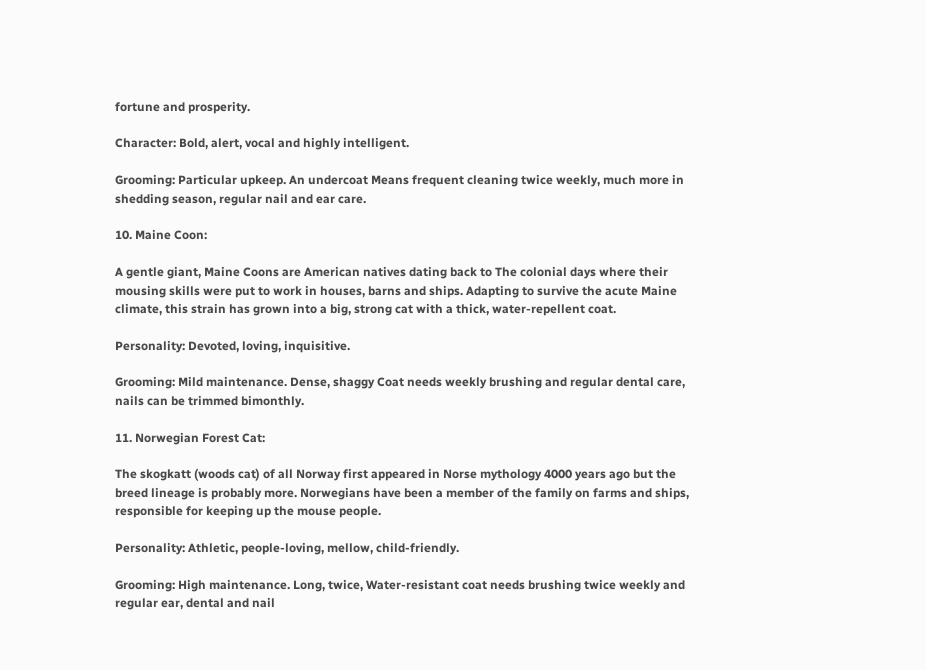fortune and prosperity.

Character: Bold, alert, vocal and highly intelligent.

Grooming: Particular upkeep. An undercoat Means frequent cleaning twice weekly, much more in shedding season, regular nail and ear care.

10. Maine Coon:

A gentle giant, Maine Coons are American natives dating back to The colonial days where their mousing skills were put to work in houses, barns and ships. Adapting to survive the acute Maine climate, this strain has grown into a big, strong cat with a thick, water-repellent coat.

Personality: Devoted, loving, inquisitive.

Grooming: Mild maintenance. Dense, shaggy Coat needs weekly brushing and regular dental care, nails can be trimmed bimonthly.

11. Norwegian Forest Cat:

The skogkatt (woods cat) of all Norway first appeared in Norse mythology 4000 years ago but the breed lineage is probably more. Norwegians have been a member of the family on farms and ships, responsible for keeping up the mouse people.

Personality: Athletic, people-loving, mellow, child-friendly.

Grooming: High maintenance. Long, twice, Water-resistant coat needs brushing twice weekly and regular ear, dental and nail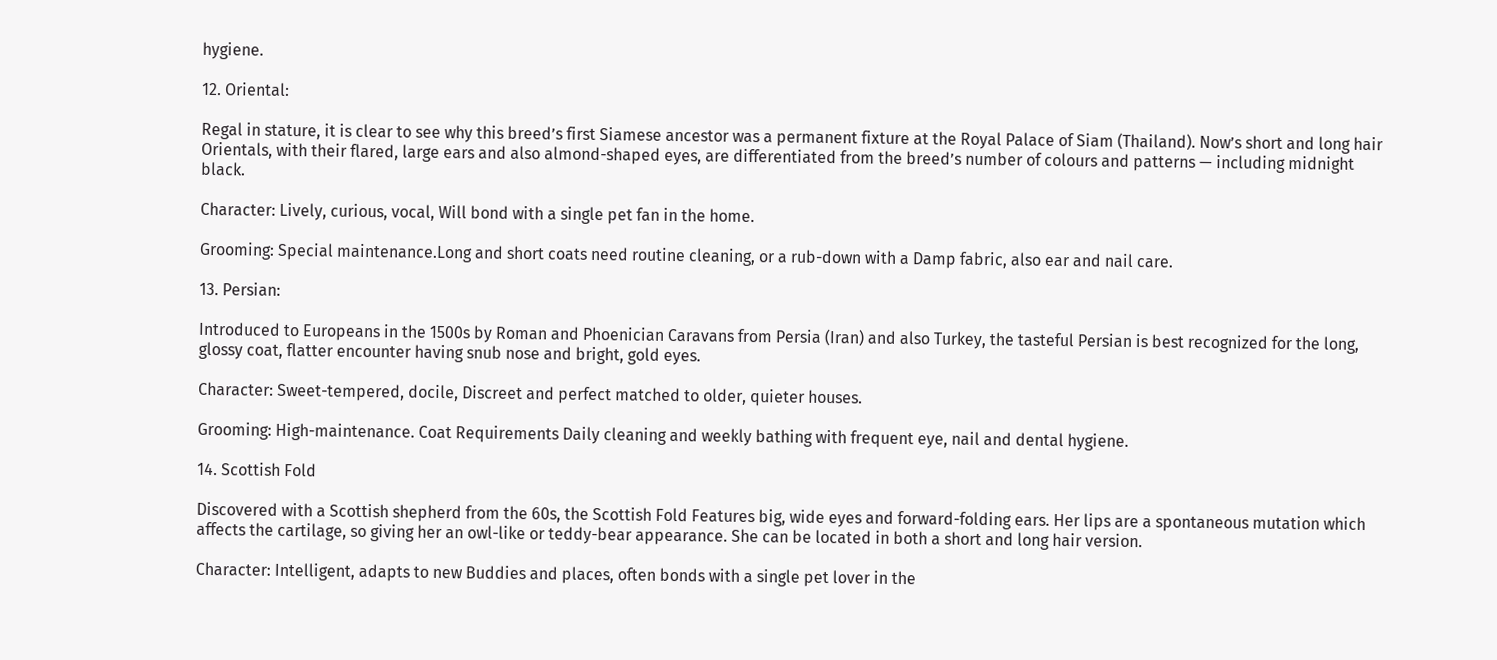hygiene.

12. Oriental:

Regal in stature, it is clear to see why this breed’s first Siamese ancestor was a permanent fixture at the Royal Palace of Siam (Thailand). Now’s short and long hair Orientals, with their flared, large ears and also almond-shaped eyes, are differentiated from the breed’s number of colours and patterns — including midnight black.

Character: Lively, curious, vocal, Will bond with a single pet fan in the home.

Grooming: Special maintenance.Long and short coats need routine cleaning, or a rub-down with a Damp fabric, also ear and nail care.

13. Persian:

Introduced to Europeans in the 1500s by Roman and Phoenician Caravans from Persia (Iran) and also Turkey, the tasteful Persian is best recognized for the long, glossy coat, flatter encounter having snub nose and bright, gold eyes.

Character: Sweet-tempered, docile, Discreet and perfect matched to older, quieter houses.

Grooming: High-maintenance. Coat Requirements Daily cleaning and weekly bathing with frequent eye, nail and dental hygiene.

14. Scottish Fold

Discovered with a Scottish shepherd from the 60s, the Scottish Fold Features big, wide eyes and forward-folding ears. Her lips are a spontaneous mutation which affects the cartilage, so giving her an owl-like or teddy-bear appearance. She can be located in both a short and long hair version.

Character: Intelligent, adapts to new Buddies and places, often bonds with a single pet lover in the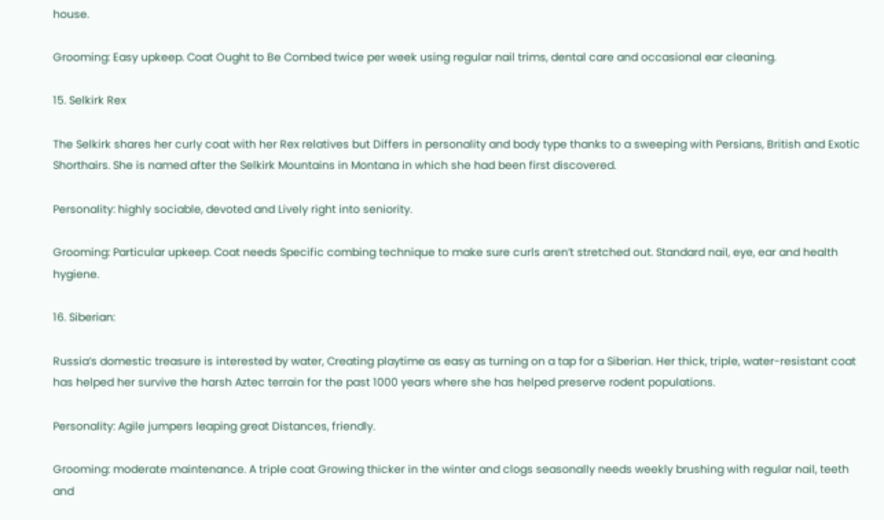house.

Grooming: Easy upkeep. Coat Ought to Be Combed twice per week using regular nail trims, dental care and occasional ear cleaning.

15. Selkirk Rex

The Selkirk shares her curly coat with her Rex relatives but Differs in personality and body type thanks to a sweeping with Persians, British and Exotic Shorthairs. She is named after the Selkirk Mountains in Montana in which she had been first discovered.

Personality: highly sociable, devoted and Lively right into seniority.

Grooming: Particular upkeep. Coat needs Specific combing technique to make sure curls aren’t stretched out. Standard nail, eye, ear and health hygiene.

16. Siberian:

Russia’s domestic treasure is interested by water, Creating playtime as easy as turning on a tap for a Siberian. Her thick, triple, water-resistant coat has helped her survive the harsh Aztec terrain for the past 1000 years where she has helped preserve rodent populations.

Personality: Agile jumpers leaping great Distances, friendly.

Grooming: moderate maintenance. A triple coat Growing thicker in the winter and clogs seasonally needs weekly brushing with regular nail, teeth and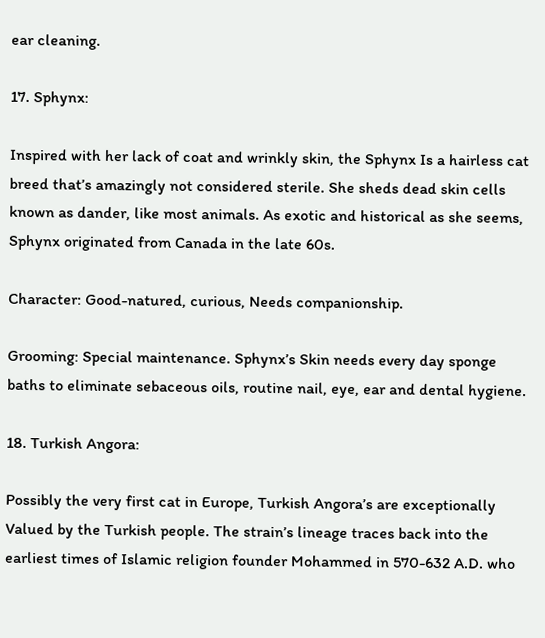ear cleaning.

17. Sphynx:

Inspired with her lack of coat and wrinkly skin, the Sphynx Is a hairless cat breed that’s amazingly not considered sterile. She sheds dead skin cells known as dander, like most animals. As exotic and historical as she seems, Sphynx originated from Canada in the late 60s.

Character: Good-natured, curious, Needs companionship.

Grooming: Special maintenance. Sphynx’s Skin needs every day sponge baths to eliminate sebaceous oils, routine nail, eye, ear and dental hygiene.

18. Turkish Angora:

Possibly the very first cat in Europe, Turkish Angora’s are exceptionally Valued by the Turkish people. The strain’s lineage traces back into the earliest times of Islamic religion founder Mohammed in 570-632 A.D. who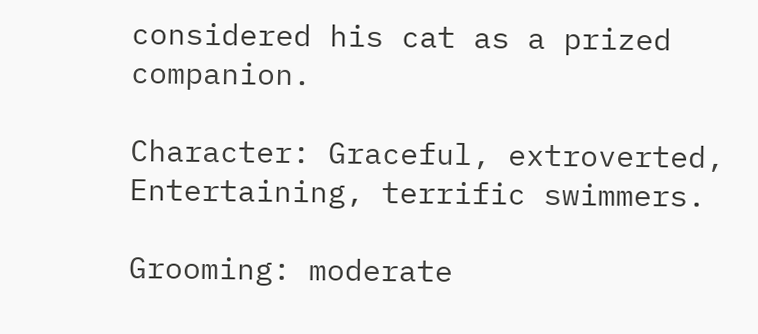considered his cat as a prized companion.

Character: Graceful, extroverted, Entertaining, terrific swimmers.

Grooming: moderate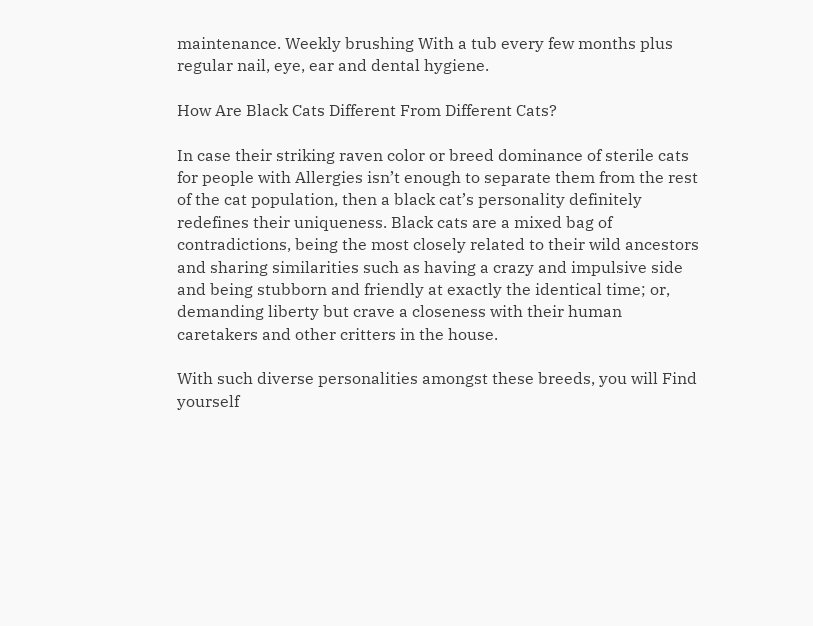maintenance. Weekly brushing With a tub every few months plus regular nail, eye, ear and dental hygiene.

How Are Black Cats Different From Different Cats?

In case their striking raven color or breed dominance of sterile cats for people with Allergies isn’t enough to separate them from the rest of the cat population, then a black cat’s personality definitely redefines their uniqueness. Black cats are a mixed bag of contradictions, being the most closely related to their wild ancestors and sharing similarities such as having a crazy and impulsive side and being stubborn and friendly at exactly the identical time; or, demanding liberty but crave a closeness with their human caretakers and other critters in the house.

With such diverse personalities amongst these breeds, you will Find yourself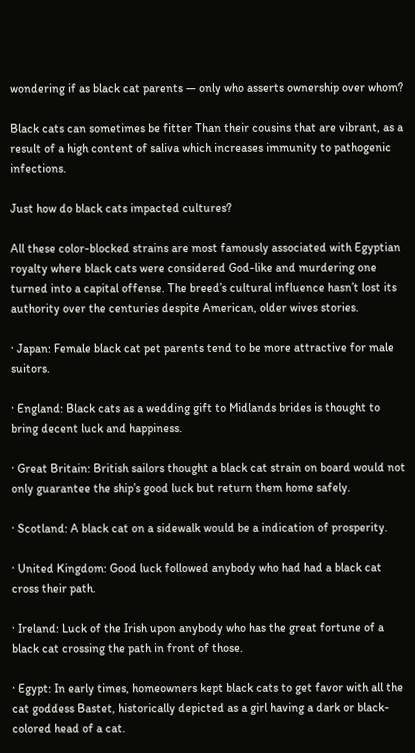wondering if as black cat parents — only who asserts ownership over whom?

Black cats can sometimes be fitter Than their cousins that are vibrant, as a result of a high content of saliva which increases immunity to pathogenic infections.

Just how do black cats impacted cultures?

All these color-blocked strains are most famously associated with Egyptian royalty where black cats were considered God-like and murdering one turned into a capital offense. The breed’s cultural influence hasn’t lost its authority over the centuries despite American, older wives stories.

· Japan: Female black cat pet parents tend to be more attractive for male suitors.

· England: Black cats as a wedding gift to Midlands brides is thought to bring decent luck and happiness.

· Great Britain: British sailors thought a black cat strain on board would not only guarantee the ship’s good luck but return them home safely.

· Scotland: A black cat on a sidewalk would be a indication of prosperity.

· United Kingdom: Good luck followed anybody who had had a black cat cross their path.

· Ireland: Luck of the Irish upon anybody who has the great fortune of a black cat crossing the path in front of those.

· Egypt: In early times, homeowners kept black cats to get favor with all the cat goddess Bastet, historically depicted as a girl having a dark or black-colored head of a cat.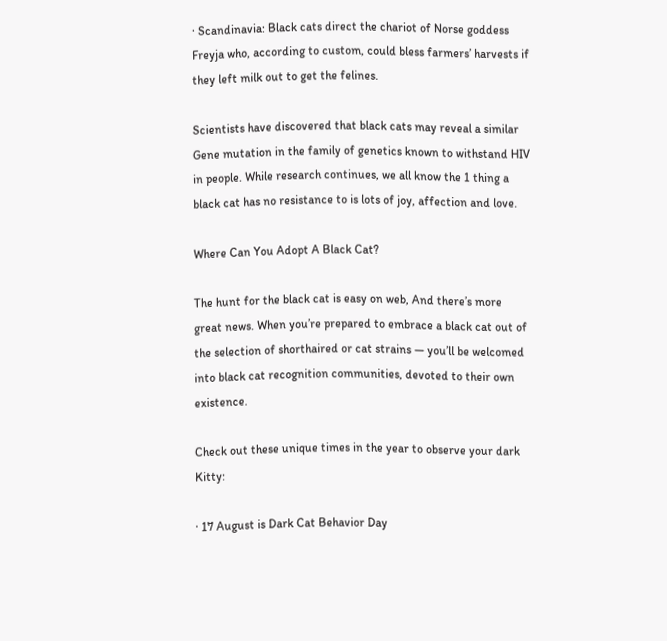· Scandinavia: Black cats direct the chariot of Norse goddess Freyja who, according to custom, could bless farmers’ harvests if they left milk out to get the felines.

Scientists have discovered that black cats may reveal a similar Gene mutation in the family of genetics known to withstand HIV in people. While research continues, we all know the 1 thing a black cat has no resistance to is lots of joy, affection and love.

Where Can You Adopt A Black Cat?

The hunt for the black cat is easy on web, And there’s more great news. When you’re prepared to embrace a black cat out of the selection of shorthaired or cat strains — you’ll be welcomed into black cat recognition communities, devoted to their own existence.

Check out these unique times in the year to observe your dark Kitty:

· 17 August is Dark Cat Behavior Day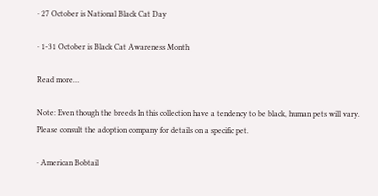· 27 October is National Black Cat Day

· 1-31 October is Black Cat Awareness Month

Read more…

Note: Even though the breeds In this collection have a tendency to be black, human pets will vary. Please consult the adoption company for details on a specific pet.

· American Bobtail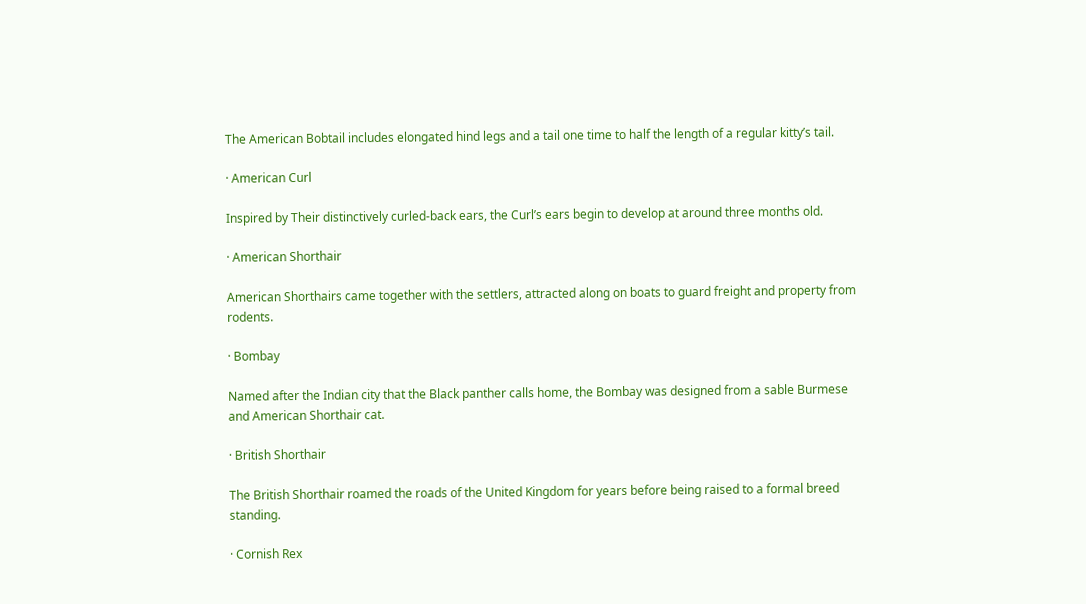The American Bobtail includes elongated hind legs and a tail one time to half the length of a regular kitty’s tail.

· American Curl

Inspired by Their distinctively curled-back ears, the Curl’s ears begin to develop at around three months old.

· American Shorthair

American Shorthairs came together with the settlers, attracted along on boats to guard freight and property from rodents.

· Bombay

Named after the Indian city that the Black panther calls home, the Bombay was designed from a sable Burmese and American Shorthair cat.

· British Shorthair

The British Shorthair roamed the roads of the United Kingdom for years before being raised to a formal breed standing.

· Cornish Rex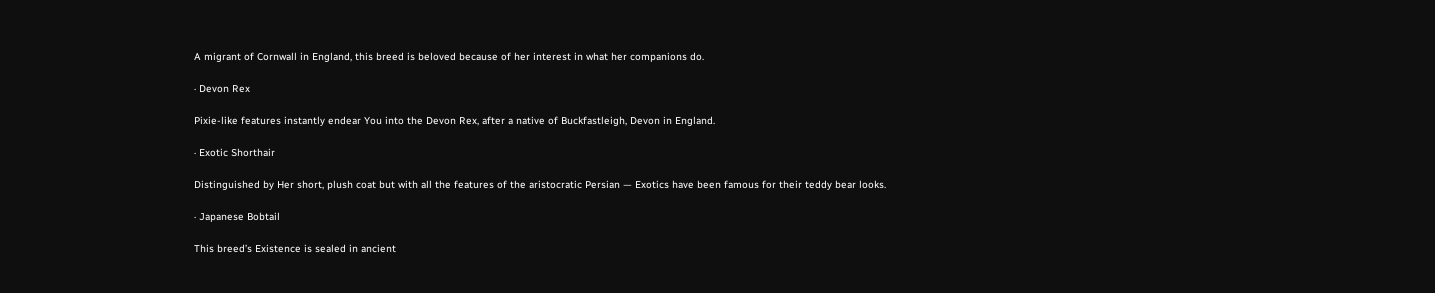A migrant of Cornwall in England, this breed is beloved because of her interest in what her companions do.

· Devon Rex

Pixie-like features instantly endear You into the Devon Rex, after a native of Buckfastleigh, Devon in England.

· Exotic Shorthair

Distinguished by Her short, plush coat but with all the features of the aristocratic Persian — Exotics have been famous for their teddy bear looks.

· Japanese Bobtail

This breed’s Existence is sealed in ancient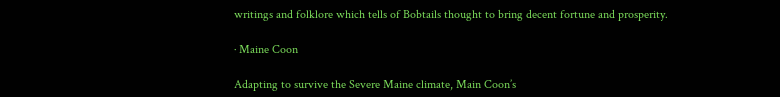writings and folklore which tells of Bobtails thought to bring decent fortune and prosperity.

· Maine Coon

Adapting to survive the Severe Maine climate, Main Coon’s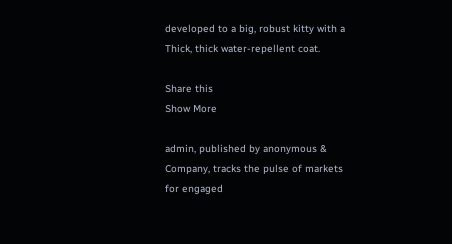developed to a big, robust kitty with a Thick, thick water-repellent coat.

Share this
Show More

admin, published by anonymous & Company, tracks the pulse of markets for engaged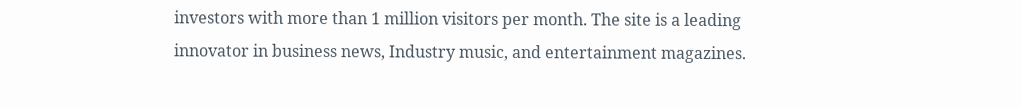investors with more than 1 million visitors per month. The site is a leading innovator in business news, Industry music, and entertainment magazines.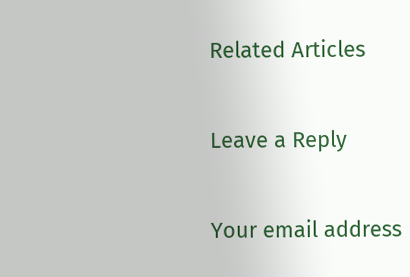Related Articles

Leave a Reply

Your email address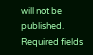will not be published. Required fields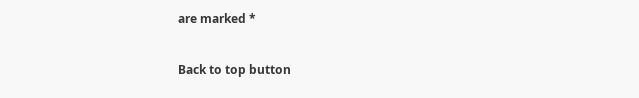are marked *

Back to top button